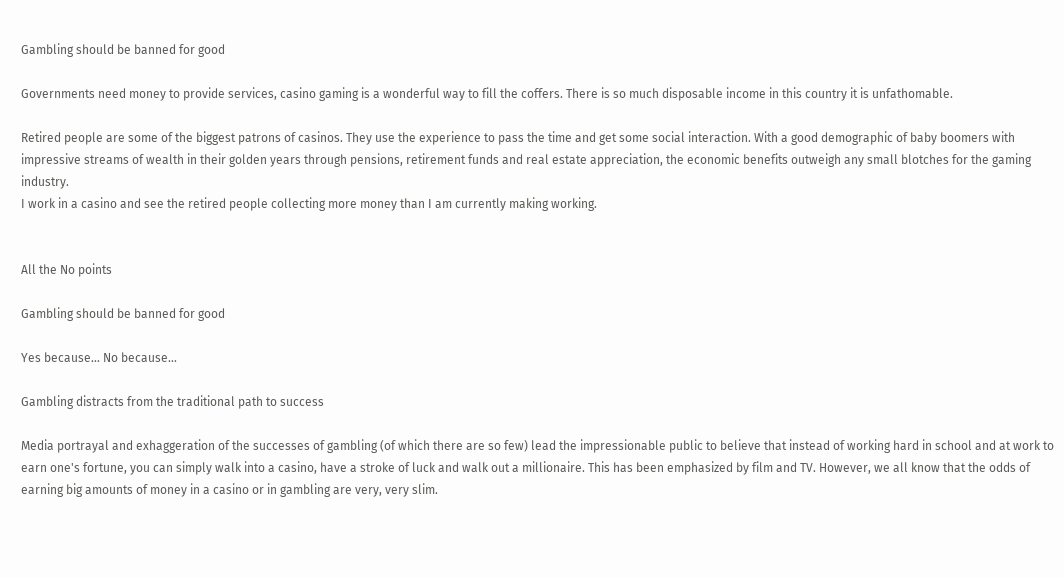Gambling should be banned for good

Governments need money to provide services, casino gaming is a wonderful way to fill the coffers. There is so much disposable income in this country it is unfathomable.

Retired people are some of the biggest patrons of casinos. They use the experience to pass the time and get some social interaction. With a good demographic of baby boomers with impressive streams of wealth in their golden years through pensions, retirement funds and real estate appreciation, the economic benefits outweigh any small blotches for the gaming industry.
I work in a casino and see the retired people collecting more money than I am currently making working.


All the No points

Gambling should be banned for good

Yes because... No because...

Gambling distracts from the traditional path to success

Media portrayal and exhaggeration of the successes of gambling (of which there are so few) lead the impressionable public to believe that instead of working hard in school and at work to earn one's fortune, you can simply walk into a casino, have a stroke of luck and walk out a millionaire. This has been emphasized by film and TV. However, we all know that the odds of earning big amounts of money in a casino or in gambling are very, very slim.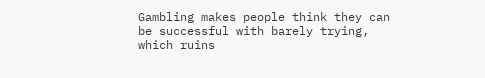Gambling makes people think they can be successful with barely trying, which ruins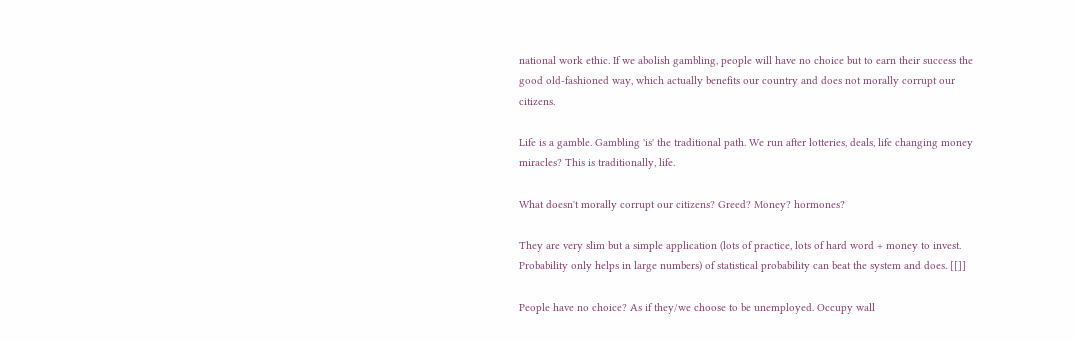national work ethic. If we abolish gambling, people will have no choice but to earn their success the good old-fashioned way, which actually benefits our country and does not morally corrupt our citizens.

Life is a gamble. Gambling 'is' the traditional path. We run after lotteries, deals, life changing money miracles? This is traditionally, life.

What doesn't morally corrupt our citizens? Greed? Money? hormones?

They are very slim but a simple application (lots of practice, lots of hard word + money to invest. Probability only helps in large numbers) of statistical probability can beat the system and does. [[]]

People have no choice? As if they/we choose to be unemployed. Occupy wall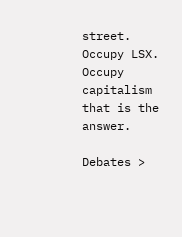street. Occupy LSX. Occupy capitalism that is the answer.

Debates >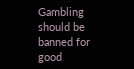Gambling should be banned for good